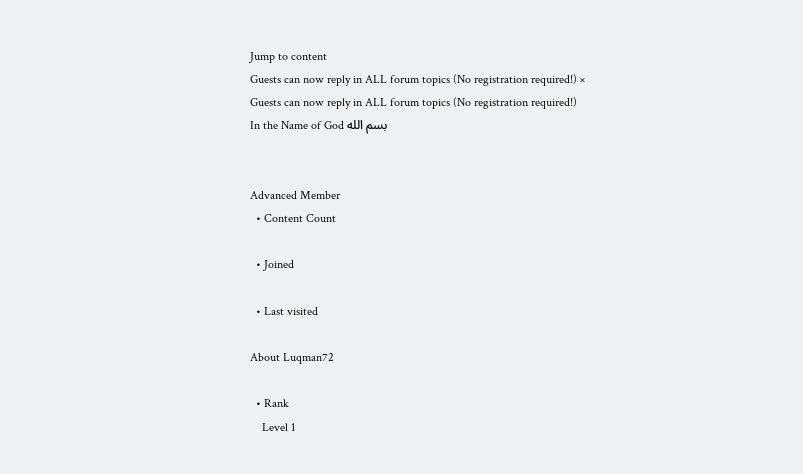Jump to content
Guests can now reply in ALL forum topics (No registration required!) ×
Guests can now reply in ALL forum topics (No registration required!)
In the Name of God بسم الله


Advanced Member
  • Content Count

  • Joined

  • Last visited

About Luqman72

  • Rank
    Level 1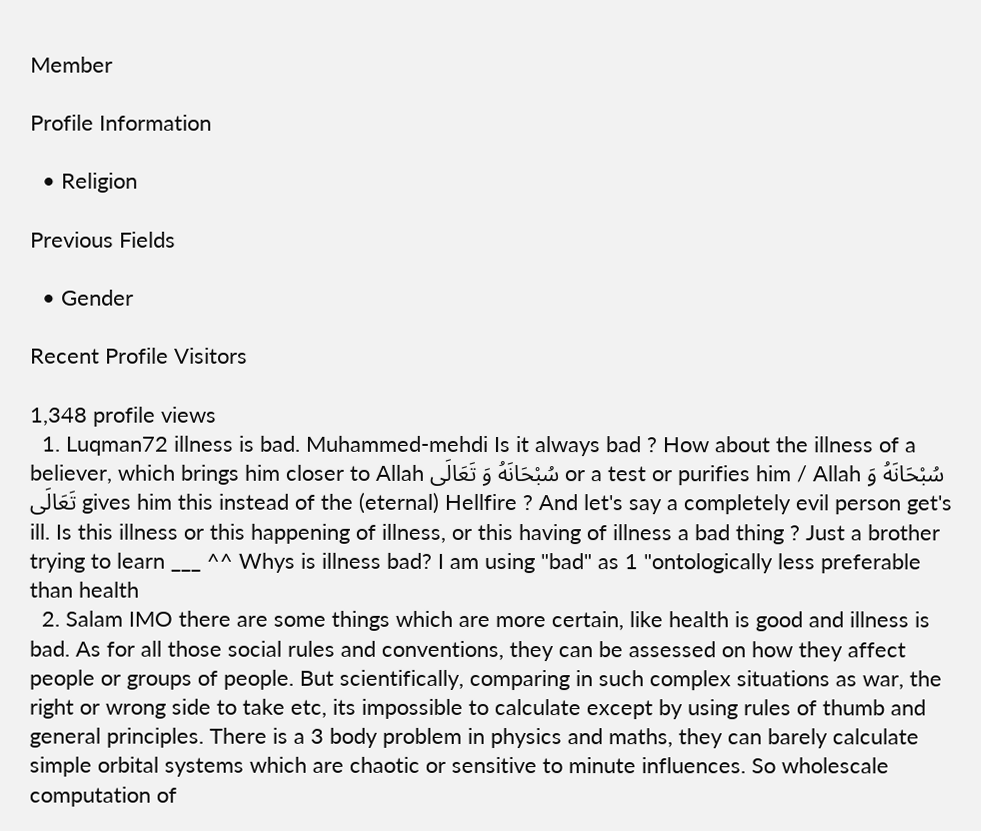Member

Profile Information

  • Religion

Previous Fields

  • Gender

Recent Profile Visitors

1,348 profile views
  1. Luqman72 illness is bad. Muhammed-mehdi Is it always bad ? How about the illness of a believer, which brings him closer to Allah سُبْحَانَهُ وَ تَعَالَى or a test or purifies him / Allah سُبْحَانَهُ وَ تَعَالَى gives him this instead of the (eternal) Hellfire ? And let's say a completely evil person get's ill. Is this illness or this happening of illness, or this having of illness a bad thing ? Just a brother trying to learn ___ ^^ Whys is illness bad? I am using "bad" as 1 "ontologically less preferable than health
  2. Salam IMO there are some things which are more certain, like health is good and illness is bad. As for all those social rules and conventions, they can be assessed on how they affect people or groups of people. But scientifically, comparing in such complex situations as war, the right or wrong side to take etc, its impossible to calculate except by using rules of thumb and general principles. There is a 3 body problem in physics and maths, they can barely calculate simple orbital systems which are chaotic or sensitive to minute influences. So wholescale computation of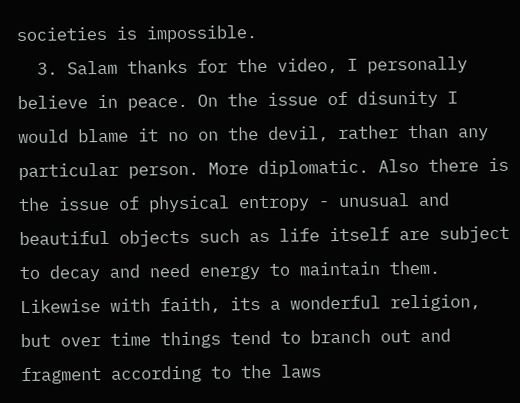societies is impossible.
  3. Salam thanks for the video, I personally believe in peace. On the issue of disunity I would blame it no on the devil, rather than any particular person. More diplomatic. Also there is the issue of physical entropy - unusual and beautiful objects such as life itself are subject to decay and need energy to maintain them. Likewise with faith, its a wonderful religion, but over time things tend to branch out and fragment according to the laws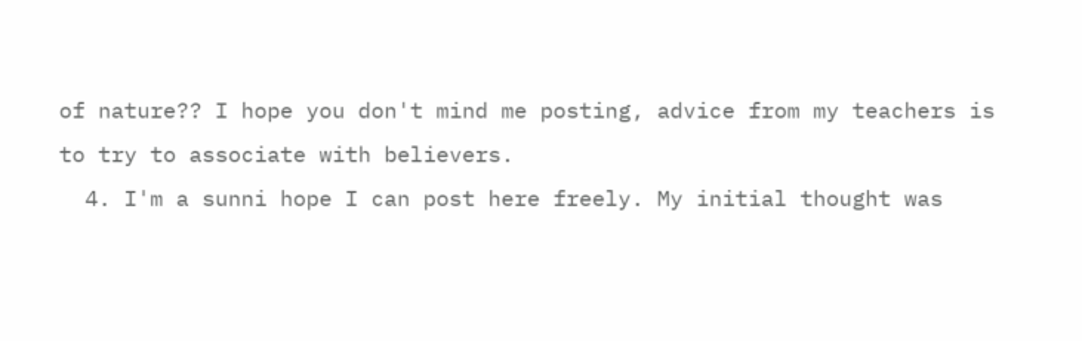of nature?? I hope you don't mind me posting, advice from my teachers is to try to associate with believers.
  4. I'm a sunni hope I can post here freely. My initial thought was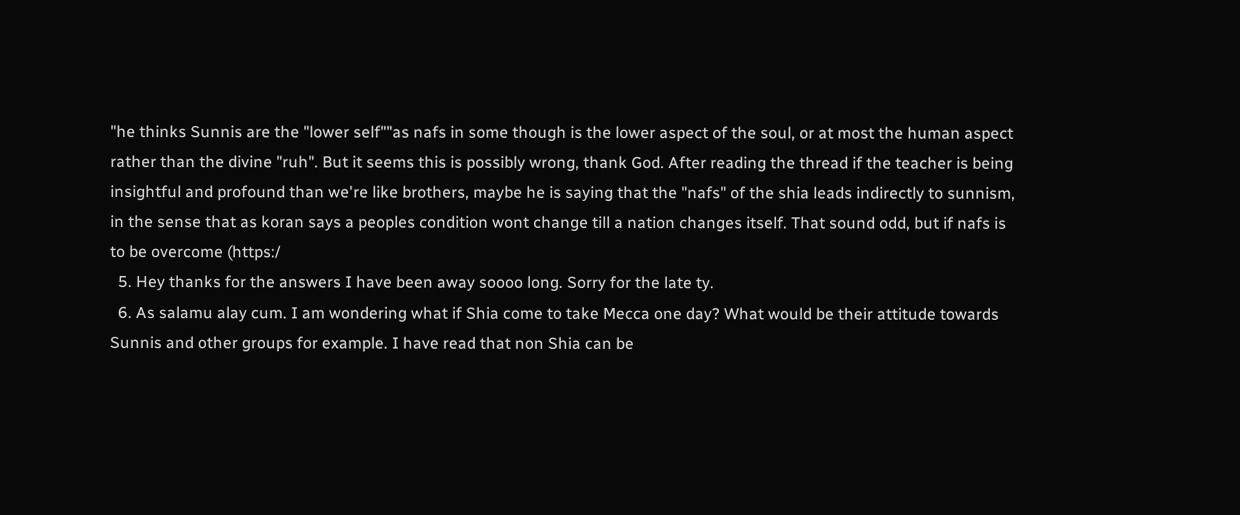"he thinks Sunnis are the "lower self""as nafs in some though is the lower aspect of the soul, or at most the human aspect rather than the divine "ruh". But it seems this is possibly wrong, thank God. After reading the thread if the teacher is being insightful and profound than we're like brothers, maybe he is saying that the "nafs" of the shia leads indirectly to sunnism, in the sense that as koran says a peoples condition wont change till a nation changes itself. That sound odd, but if nafs is to be overcome (https:/
  5. Hey thanks for the answers I have been away soooo long. Sorry for the late ty.
  6. As salamu alay cum. I am wondering what if Shia come to take Mecca one day? What would be their attitude towards Sunnis and other groups for example. I have read that non Shia can be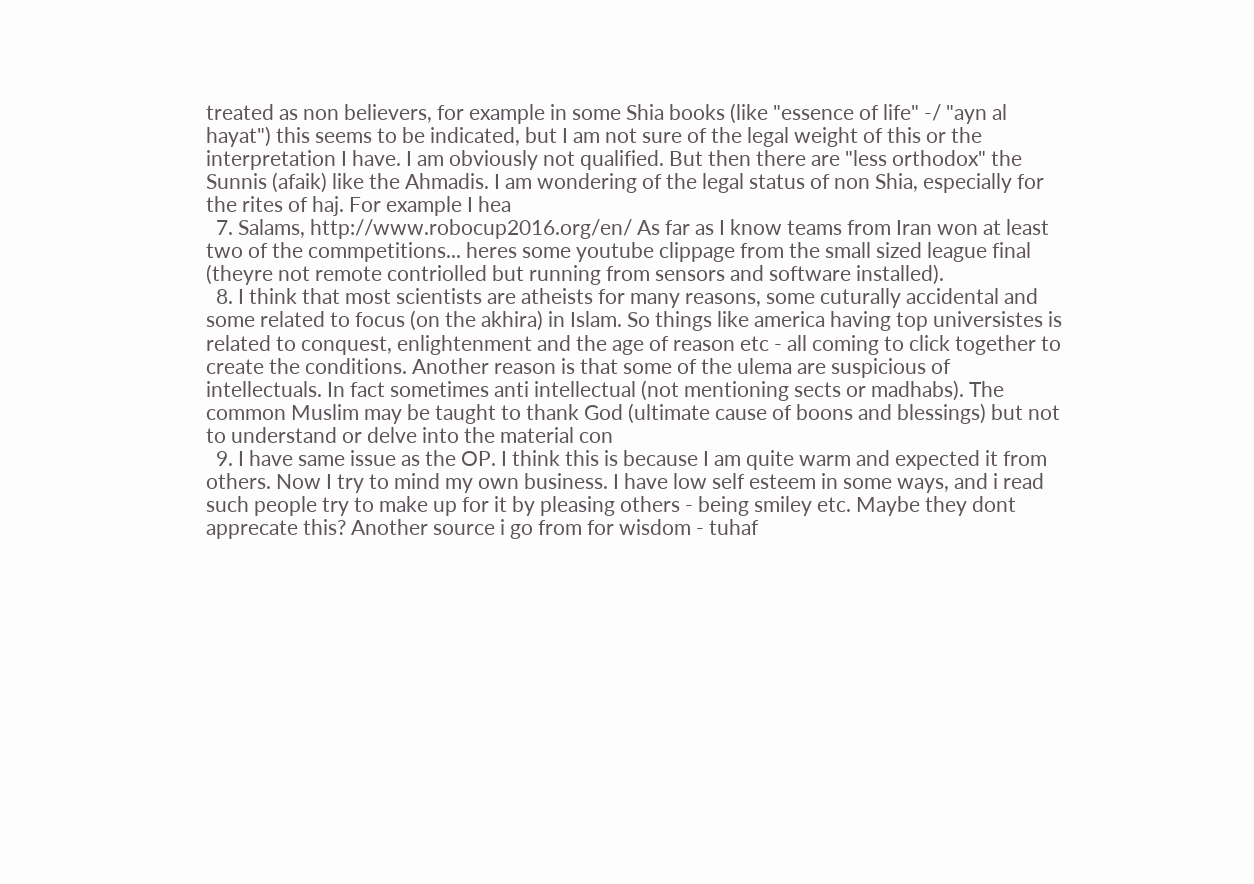treated as non believers, for example in some Shia books (like "essence of life" -/ "ayn al hayat") this seems to be indicated, but I am not sure of the legal weight of this or the interpretation I have. I am obviously not qualified. But then there are "less orthodox" the Sunnis (afaik) like the Ahmadis. I am wondering of the legal status of non Shia, especially for the rites of haj. For example I hea
  7. Salams, http://www.robocup2016.org/en/ As far as I know teams from Iran won at least two of the commpetitions... heres some youtube clippage from the small sized league final (theyre not remote contriolled but running from sensors and software installed).
  8. I think that most scientists are atheists for many reasons, some cuturally accidental and some related to focus (on the akhira) in Islam. So things like america having top universistes is related to conquest, enlightenment and the age of reason etc - all coming to click together to create the conditions. Another reason is that some of the ulema are suspicious of intellectuals. In fact sometimes anti intellectual (not mentioning sects or madhabs). The common Muslim may be taught to thank God (ultimate cause of boons and blessings) but not to understand or delve into the material con
  9. I have same issue as the OP. I think this is because I am quite warm and expected it from others. Now I try to mind my own business. I have low self esteem in some ways, and i read such people try to make up for it by pleasing others - being smiley etc. Maybe they dont apprecate this? Another source i go from for wisdom - tuhaf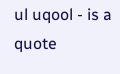ul uqool - is a quote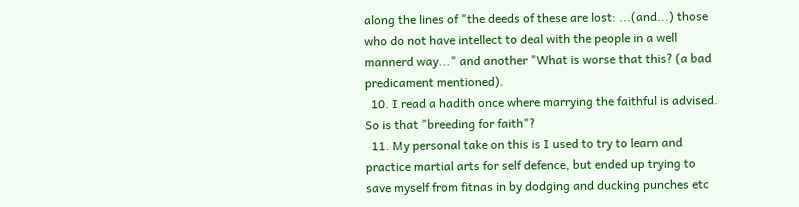along the lines of "the deeds of these are lost: ...(and...) those who do not have intellect to deal with the people in a well mannerd way..." and another "What is worse that this? (a bad predicament mentioned).
  10. I read a hadith once where marrying the faithful is advised. So is that "breeding for faith"?
  11. My personal take on this is I used to try to learn and practice martial arts for self defence, but ended up trying to save myself from fitnas in by dodging and ducking punches etc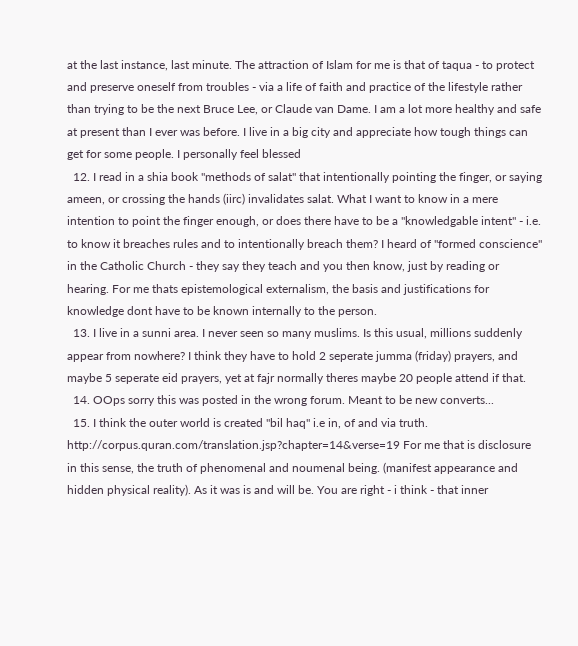at the last instance, last minute. The attraction of Islam for me is that of taqua - to protect and preserve oneself from troubles - via a life of faith and practice of the lifestyle rather than trying to be the next Bruce Lee, or Claude van Dame. I am a lot more healthy and safe at present than I ever was before. I live in a big city and appreciate how tough things can get for some people. I personally feel blessed
  12. I read in a shia book "methods of salat" that intentionally pointing the finger, or saying ameen, or crossing the hands (iirc) invalidates salat. What I want to know in a mere intention to point the finger enough, or does there have to be a "knowledgable intent" - i.e. to know it breaches rules and to intentionally breach them? I heard of "formed conscience" in the Catholic Church - they say they teach and you then know, just by reading or hearing. For me thats epistemological externalism, the basis and justifications for knowledge dont have to be known internally to the person.
  13. I live in a sunni area. I never seen so many muslims. Is this usual, millions suddenly appear from nowhere? I think they have to hold 2 seperate jumma (friday) prayers, and maybe 5 seperate eid prayers, yet at fajr normally theres maybe 20 people attend if that.
  14. OOps sorry this was posted in the wrong forum. Meant to be new converts...
  15. I think the outer world is created "bil haq" i.e in, of and via truth. http://corpus.quran.com/translation.jsp?chapter=14&verse=19 For me that is disclosure in this sense, the truth of phenomenal and noumenal being. (manifest appearance and hidden physical reality). As it was is and will be. You are right - i think - that inner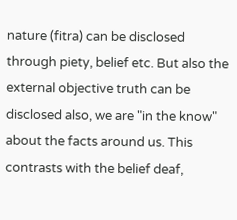nature (fitra) can be disclosed through piety, belief etc. But also the external objective truth can be disclosed also, we are "in the know" about the facts around us. This contrasts with the belief deaf,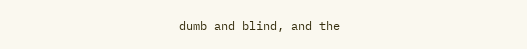dumb and blind, and the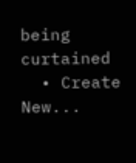being curtained
  • Create New...